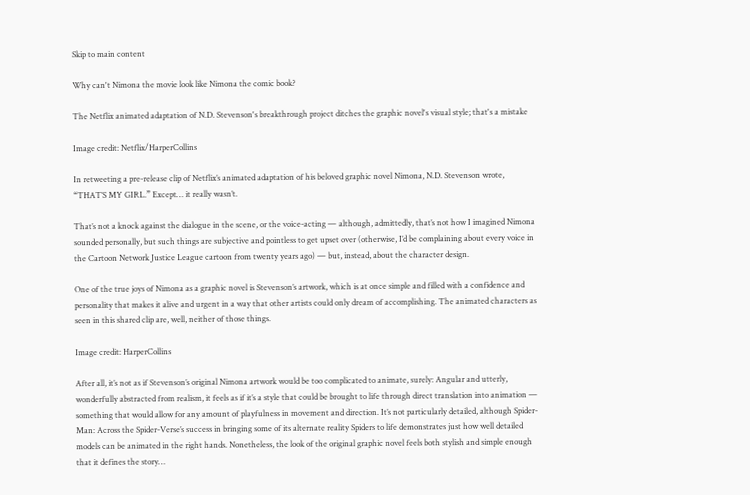Skip to main content

Why can't Nimona the movie look like Nimona the comic book?

The Netflix animated adaptation of N.D. Stevenson's breakthrough project ditches the graphic novel's visual style; that's a mistake

Image credit: Netflix/HarperCollins

In retweeting a pre-release clip of Netflix’s animated adaptation of his beloved graphic novel Nimona, N.D. Stevenson wrote, “THAT’S MY GIRL.” Except… it really wasn’t.

That’s not a knock against the dialogue in the scene, or the voice-acting — although, admittedly, that’s not how I imagined Nimona sounded personally, but such things are subjective and pointless to get upset over (otherwise, I’d be complaining about every voice in the Cartoon Network Justice League cartoon from twenty years ago) — but, instead, about the character design.

One of the true joys of Nimona as a graphic novel is Stevenson’s artwork, which is at once simple and filled with a confidence and personality that makes it alive and urgent in a way that other artists could only dream of accomplishing. The animated characters as seen in this shared clip are, well, neither of those things.

Image credit: HarperCollins

After all, it’s not as if Stevenson’s original Nimona artwork would be too complicated to animate, surely: Angular and utterly, wonderfully abstracted from realism, it feels as if it’s a style that could be brought to life through direct translation into animation — something that would allow for any amount of playfulness in movement and direction. It’s not particularly detailed, although Spider-Man: Across the Spider-Verse’s success in bringing some of its alternate reality Spiders to life demonstrates just how well detailed models can be animated in the right hands. Nonetheless, the look of the original graphic novel feels both stylish and simple enough that it defines the story…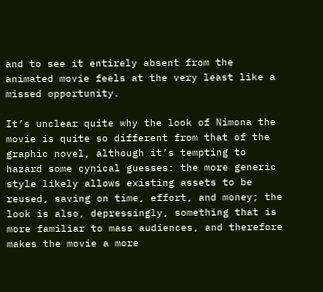and to see it entirely absent from the animated movie feels at the very least like a missed opportunity.

It’s unclear quite why the look of Nimona the movie is quite so different from that of the graphic novel, although it’s tempting to hazard some cynical guesses: the more generic style likely allows existing assets to be reused, saving on time, effort, and money; the look is also, depressingly, something that is more familiar to mass audiences, and therefore makes the movie a more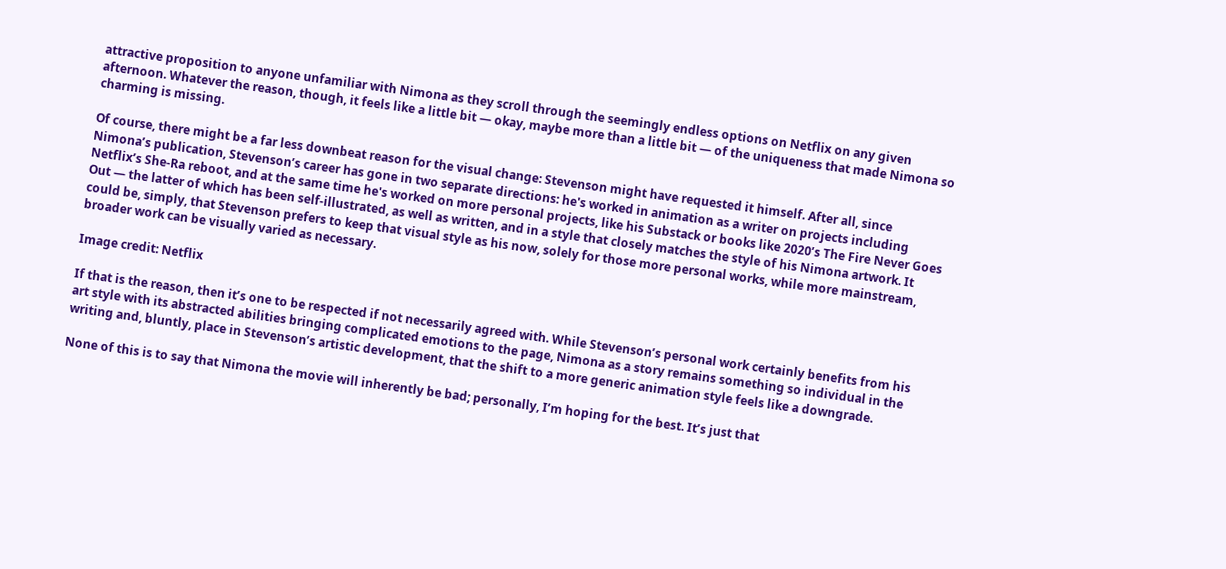attractive proposition to anyone unfamiliar with Nimona as they scroll through the seemingly endless options on Netflix on any given afternoon. Whatever the reason, though, it feels like a little bit — okay, maybe more than a little bit — of the uniqueness that made Nimona so charming is missing.

Of course, there might be a far less downbeat reason for the visual change: Stevenson might have requested it himself. After all, since Nimona’s publication, Stevenson’s career has gone in two separate directions: he's worked in animation as a writer on projects including Netflix’s She-Ra reboot, and at the same time he's worked on more personal projects, like his Substack or books like 2020’s The Fire Never Goes Out — the latter of which has been self-illustrated, as well as written, and in a style that closely matches the style of his Nimona artwork. It could be, simply, that Stevenson prefers to keep that visual style as his now, solely for those more personal works, while more mainstream, broader work can be visually varied as necessary.

Image credit: Netflix

If that is the reason, then it’s one to be respected if not necessarily agreed with. While Stevenson’s personal work certainly benefits from his art style with its abstracted abilities bringing complicated emotions to the page, Nimona as a story remains something so individual in the writing and, bluntly, place in Stevenson’s artistic development, that the shift to a more generic animation style feels like a downgrade.

None of this is to say that Nimona the movie will inherently be bad; personally, I’m hoping for the best. It’s just that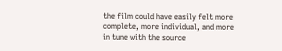the film could have easily felt more complete, more individual, and more in tune with the source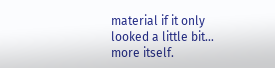material if it only looked a little bit… more itself.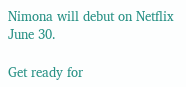Nimona will debut on Netflix June 30.

Get ready for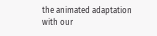the animated adaptation with our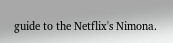guide to the Netflix's Nimona.